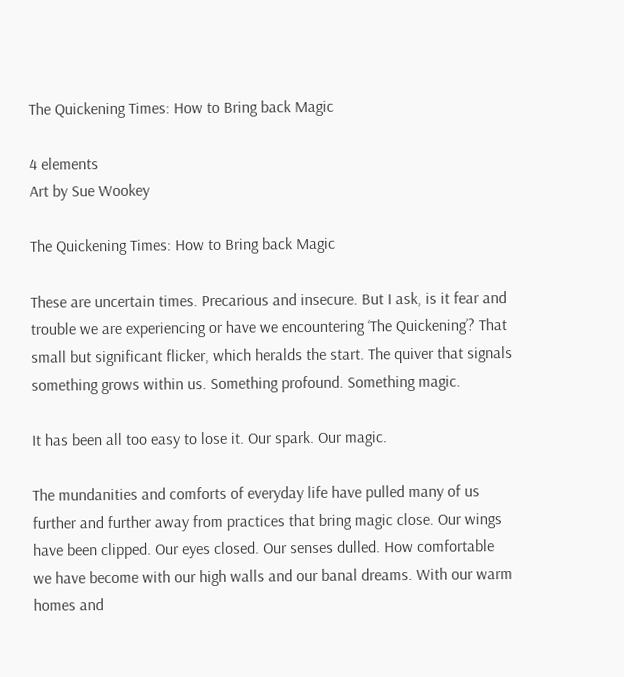The Quickening Times: How to Bring back Magic

4 elements
Art by Sue Wookey

The Quickening Times: How to Bring back Magic

These are uncertain times. Precarious and insecure. But I ask, is it fear and trouble we are experiencing or have we encountering ‘The Quickening’? That small but significant flicker, which heralds the start. The quiver that signals something grows within us. Something profound. Something magic.

It has been all too easy to lose it. Our spark. Our magic.

The mundanities and comforts of everyday life have pulled many of us further and further away from practices that bring magic close. Our wings have been clipped. Our eyes closed. Our senses dulled. How comfortable we have become with our high walls and our banal dreams. With our warm homes and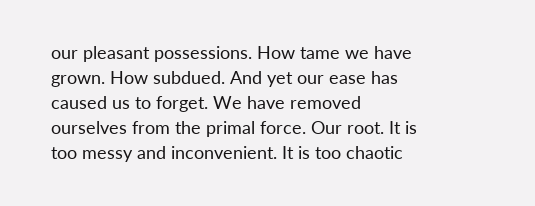our pleasant possessions. How tame we have grown. How subdued. And yet our ease has caused us to forget. We have removed ourselves from the primal force. Our root. It is too messy and inconvenient. It is too chaotic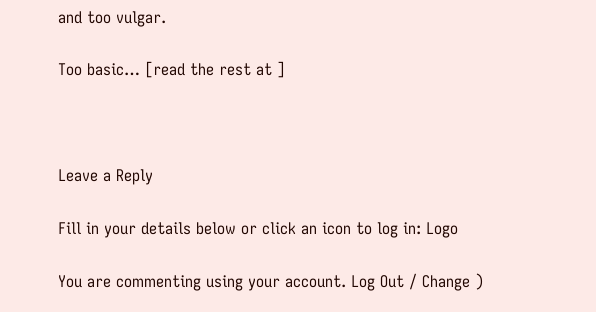and too vulgar.

Too basic… [read the rest at ]



Leave a Reply

Fill in your details below or click an icon to log in: Logo

You are commenting using your account. Log Out / Change )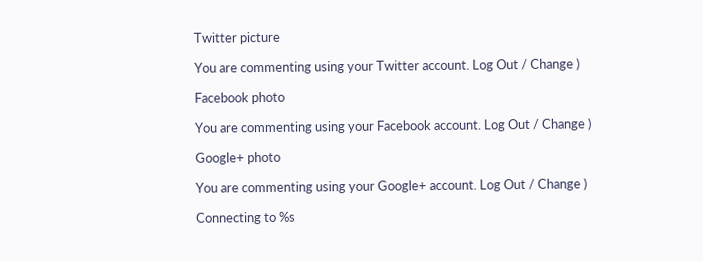Twitter picture

You are commenting using your Twitter account. Log Out / Change )

Facebook photo

You are commenting using your Facebook account. Log Out / Change )

Google+ photo

You are commenting using your Google+ account. Log Out / Change )

Connecting to %s